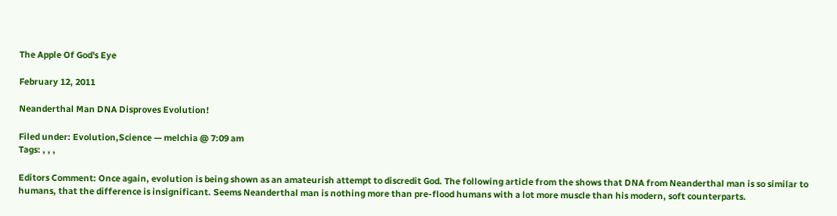The Apple Of God's Eye

February 12, 2011

Neanderthal Man DNA Disproves Evolution!

Filed under: Evolution,Science — melchia @ 7:09 am
Tags: , , ,

Editors Comment: Once again, evolution is being shown as an amateurish attempt to discredit God. The following article from the shows that DNA from Neanderthal man is so similar to humans, that the difference is insignificant. Seems Neanderthal man is nothing more than pre-flood humans with a lot more muscle than his modern, soft counterparts.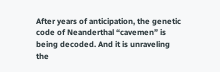After years of anticipation, the genetic code of Neanderthal “cavemen” is being decoded. And it is unraveling the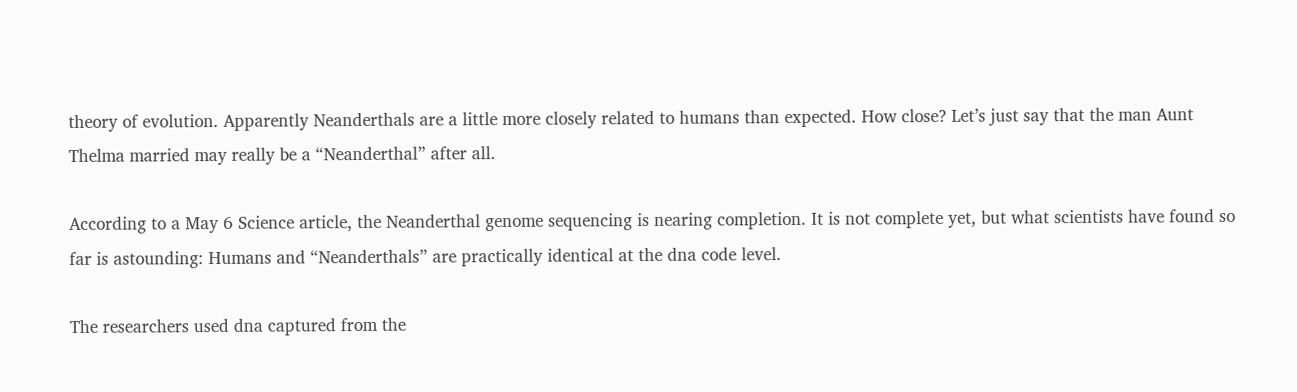theory of evolution. Apparently Neanderthals are a little more closely related to humans than expected. How close? Let’s just say that the man Aunt Thelma married may really be a “Neanderthal” after all.

According to a May 6 Science article, the Neanderthal genome sequencing is nearing completion. It is not complete yet, but what scientists have found so far is astounding: Humans and “Neanderthals” are practically identical at the dna code level.

The researchers used dna captured from the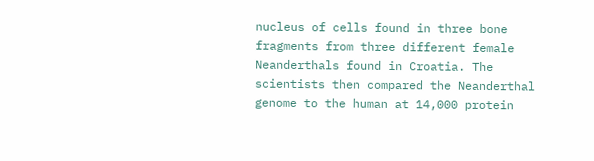nucleus of cells found in three bone fragments from three different female Neanderthals found in Croatia. The scientists then compared the Neanderthal genome to the human at 14,000 protein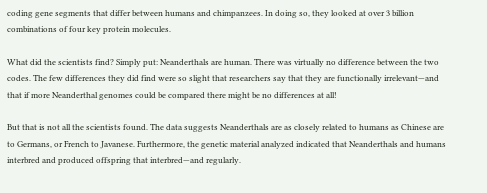coding gene segments that differ between humans and chimpanzees. In doing so, they looked at over 3 billion combinations of four key protein molecules.

What did the scientists find? Simply put: Neanderthals are human. There was virtually no difference between the two codes. The few differences they did find were so slight that researchers say that they are functionally irrelevant—and that if more Neanderthal genomes could be compared there might be no differences at all!

But that is not all the scientists found. The data suggests Neanderthals are as closely related to humans as Chinese are to Germans, or French to Javanese. Furthermore, the genetic material analyzed indicated that Neanderthals and humans interbred and produced offspring that interbred—and regularly.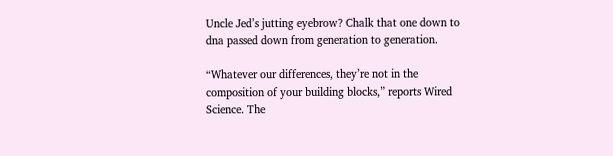Uncle Jed’s jutting eyebrow? Chalk that one down to dna passed down from generation to generation.

“Whatever our differences, they’re not in the composition of your building blocks,” reports Wired Science. The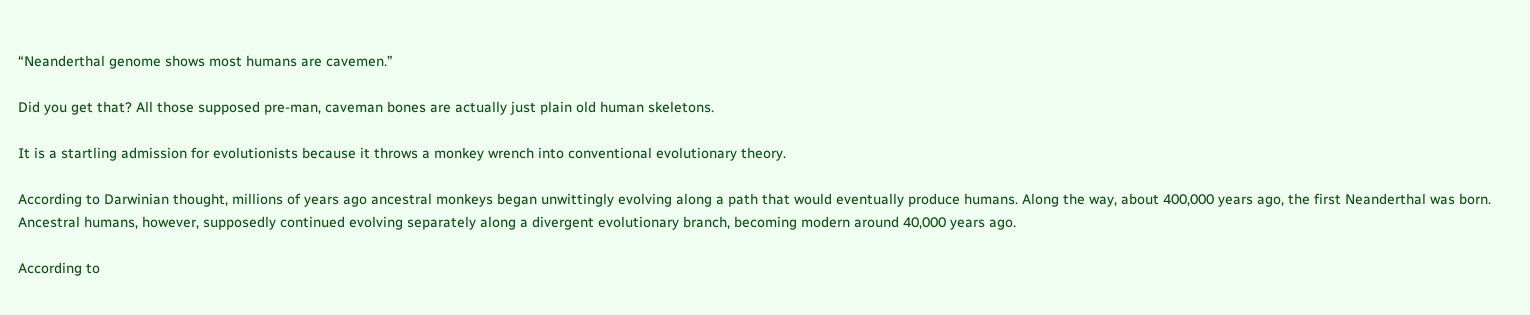“Neanderthal genome shows most humans are cavemen.”

Did you get that? All those supposed pre-man, caveman bones are actually just plain old human skeletons.

It is a startling admission for evolutionists because it throws a monkey wrench into conventional evolutionary theory.

According to Darwinian thought, millions of years ago ancestral monkeys began unwittingly evolving along a path that would eventually produce humans. Along the way, about 400,000 years ago, the first Neanderthal was born. Ancestral humans, however, supposedly continued evolving separately along a divergent evolutionary branch, becoming modern around 40,000 years ago.

According to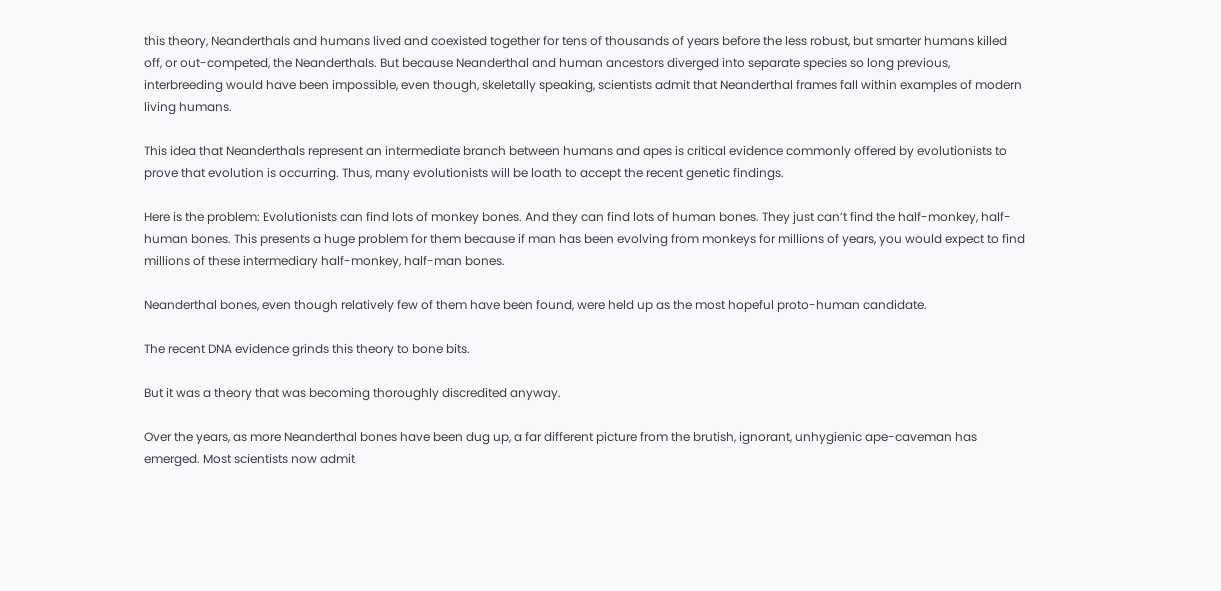this theory, Neanderthals and humans lived and coexisted together for tens of thousands of years before the less robust, but smarter humans killed off, or out-competed, the Neanderthals. But because Neanderthal and human ancestors diverged into separate species so long previous, interbreeding would have been impossible, even though, skeletally speaking, scientists admit that Neanderthal frames fall within examples of modern living humans.

This idea that Neanderthals represent an intermediate branch between humans and apes is critical evidence commonly offered by evolutionists to prove that evolution is occurring. Thus, many evolutionists will be loath to accept the recent genetic findings.

Here is the problem: Evolutionists can find lots of monkey bones. And they can find lots of human bones. They just can’t find the half-monkey, half-human bones. This presents a huge problem for them because if man has been evolving from monkeys for millions of years, you would expect to find millions of these intermediary half-monkey, half-man bones.

Neanderthal bones, even though relatively few of them have been found, were held up as the most hopeful proto-human candidate.

The recent DNA evidence grinds this theory to bone bits.

But it was a theory that was becoming thoroughly discredited anyway.

Over the years, as more Neanderthal bones have been dug up, a far different picture from the brutish, ignorant, unhygienic ape-caveman has emerged. Most scientists now admit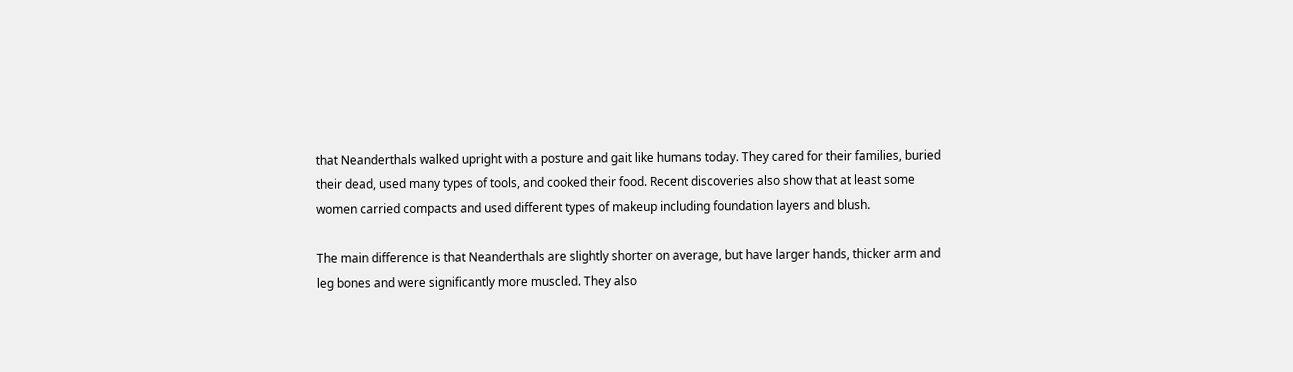that Neanderthals walked upright with a posture and gait like humans today. They cared for their families, buried their dead, used many types of tools, and cooked their food. Recent discoveries also show that at least some women carried compacts and used different types of makeup including foundation layers and blush.

The main difference is that Neanderthals are slightly shorter on average, but have larger hands, thicker arm and leg bones and were significantly more muscled. They also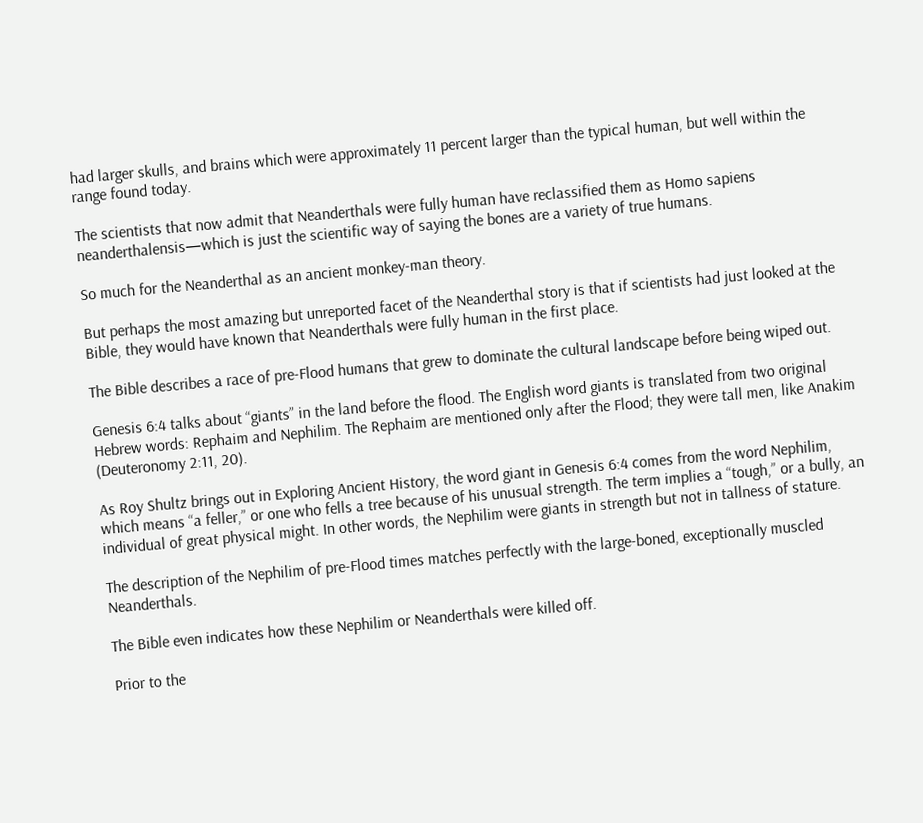had larger skulls, and brains which were approximately 11 percent larger than the typical human, but well within the range found today.

The scientists that now admit that Neanderthals were fully human have reclassified them as Homo sapiens neanderthalensis—which is just the scientific way of saying the bones are a variety of true humans.

So much for the Neanderthal as an ancient monkey-man theory.

But perhaps the most amazing but unreported facet of the Neanderthal story is that if scientists had just looked at the Bible, they would have known that Neanderthals were fully human in the first place.

The Bible describes a race of pre-Flood humans that grew to dominate the cultural landscape before being wiped out.

Genesis 6:4 talks about “giants” in the land before the flood. The English word giants is translated from two original Hebrew words: Rephaim and Nephilim. The Rephaim are mentioned only after the Flood; they were tall men, like Anakim (Deuteronomy 2:11, 20).

As Roy Shultz brings out in Exploring Ancient History, the word giant in Genesis 6:4 comes from the word Nephilim, which means “a feller,” or one who fells a tree because of his unusual strength. The term implies a “tough,” or a bully, an individual of great physical might. In other words, the Nephilim were giants in strength but not in tallness of stature.

The description of the Nephilim of pre-Flood times matches perfectly with the large-boned, exceptionally muscled Neanderthals.

The Bible even indicates how these Nephilim or Neanderthals were killed off.

Prior to the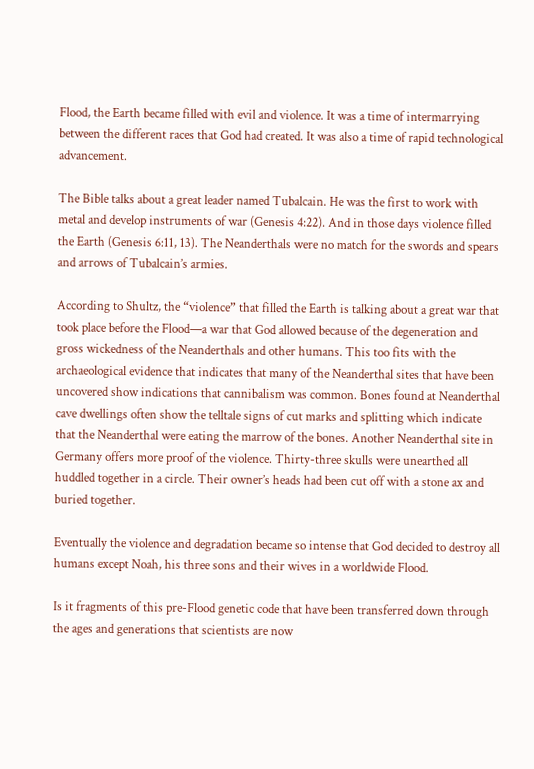Flood, the Earth became filled with evil and violence. It was a time of intermarrying between the different races that God had created. It was also a time of rapid technological advancement.

The Bible talks about a great leader named Tubalcain. He was the first to work with metal and develop instruments of war (Genesis 4:22). And in those days violence filled the Earth (Genesis 6:11, 13). The Neanderthals were no match for the swords and spears and arrows of Tubalcain’s armies.

According to Shultz, the “violence” that filled the Earth is talking about a great war that took place before the Flood—a war that God allowed because of the degeneration and gross wickedness of the Neanderthals and other humans. This too fits with the archaeological evidence that indicates that many of the Neanderthal sites that have been uncovered show indications that cannibalism was common. Bones found at Neanderthal cave dwellings often show the telltale signs of cut marks and splitting which indicate that the Neanderthal were eating the marrow of the bones. Another Neanderthal site in Germany offers more proof of the violence. Thirty-three skulls were unearthed all huddled together in a circle. Their owner’s heads had been cut off with a stone ax and buried together.

Eventually the violence and degradation became so intense that God decided to destroy all humans except Noah, his three sons and their wives in a worldwide Flood.

Is it fragments of this pre-Flood genetic code that have been transferred down through the ages and generations that scientists are now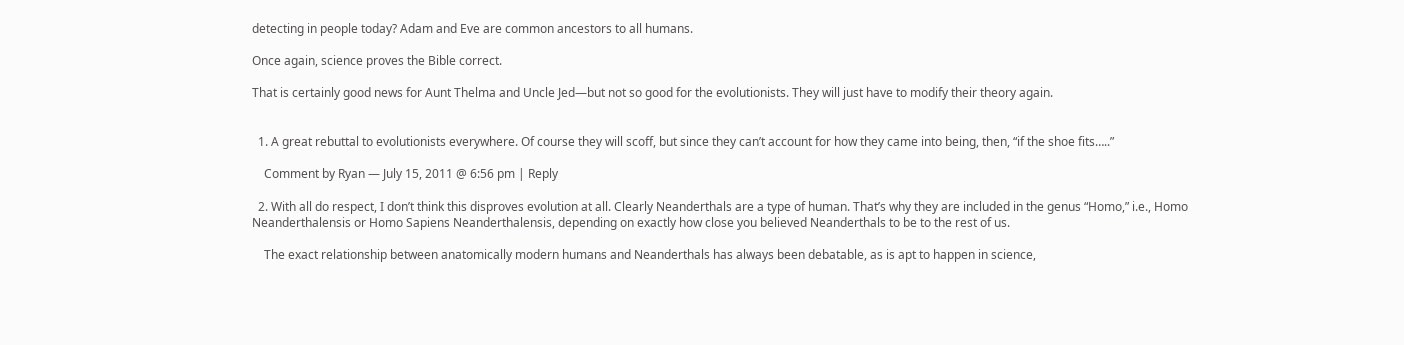detecting in people today? Adam and Eve are common ancestors to all humans.

Once again, science proves the Bible correct.

That is certainly good news for Aunt Thelma and Uncle Jed—but not so good for the evolutionists. They will just have to modify their theory again.


  1. A great rebuttal to evolutionists everywhere. Of course they will scoff, but since they can’t account for how they came into being, then, “if the shoe fits…..”

    Comment by Ryan — July 15, 2011 @ 6:56 pm | Reply

  2. With all do respect, I don’t think this disproves evolution at all. Clearly Neanderthals are a type of human. That’s why they are included in the genus “Homo,” i.e., Homo Neanderthalensis or Homo Sapiens Neanderthalensis, depending on exactly how close you believed Neanderthals to be to the rest of us.

    The exact relationship between anatomically modern humans and Neanderthals has always been debatable, as is apt to happen in science,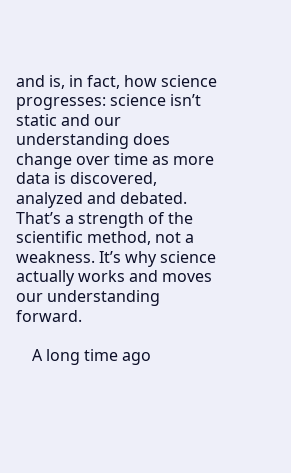and is, in fact, how science progresses: science isn’t static and our understanding does change over time as more data is discovered, analyzed and debated. That’s a strength of the scientific method, not a weakness. It’s why science actually works and moves our understanding forward.

    A long time ago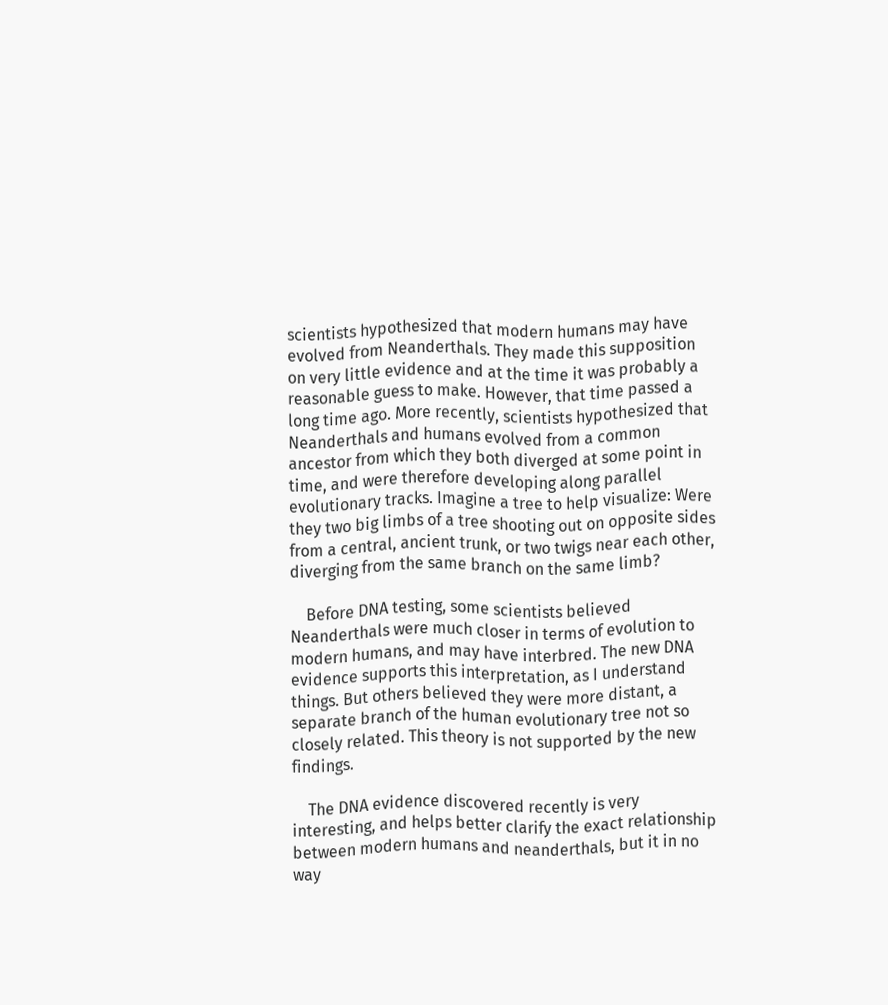scientists hypothesized that modern humans may have evolved from Neanderthals. They made this supposition on very little evidence and at the time it was probably a reasonable guess to make. However, that time passed a long time ago. More recently, scientists hypothesized that Neanderthals and humans evolved from a common ancestor from which they both diverged at some point in time, and were therefore developing along parallel evolutionary tracks. Imagine a tree to help visualize: Were they two big limbs of a tree shooting out on opposite sides from a central, ancient trunk, or two twigs near each other, diverging from the same branch on the same limb?

    Before DNA testing, some scientists believed Neanderthals were much closer in terms of evolution to modern humans, and may have interbred. The new DNA evidence supports this interpretation, as I understand things. But others believed they were more distant, a separate branch of the human evolutionary tree not so closely related. This theory is not supported by the new findings.

    The DNA evidence discovered recently is very interesting, and helps better clarify the exact relationship between modern humans and neanderthals, but it in no way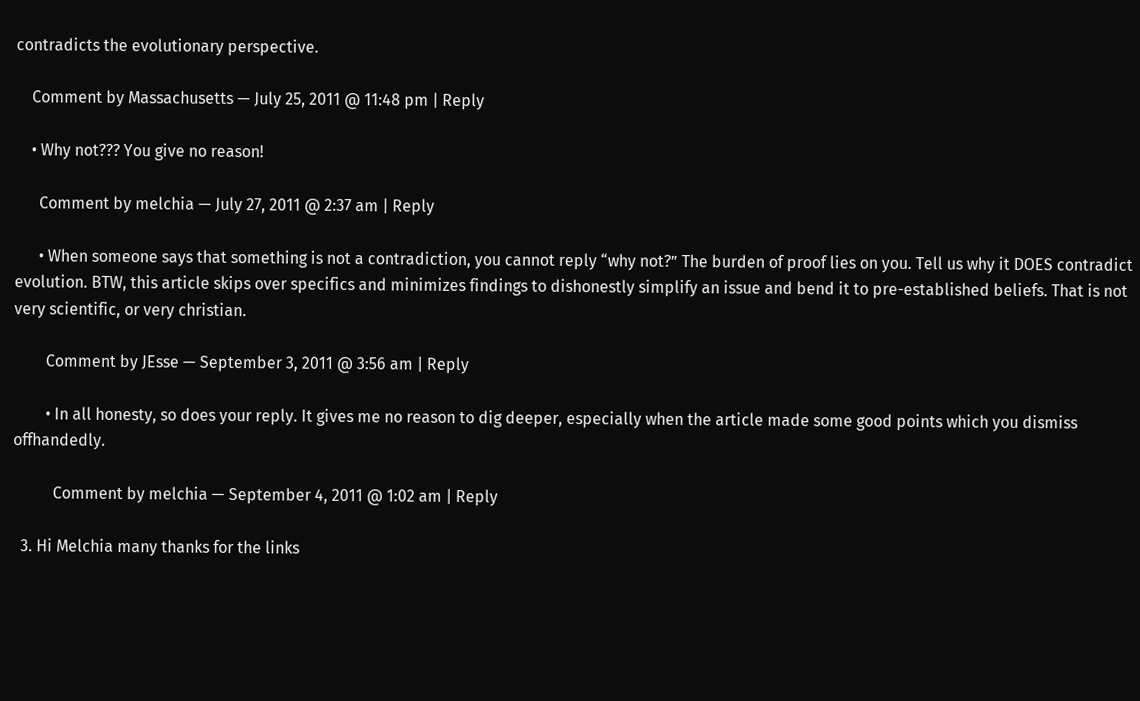contradicts the evolutionary perspective.

    Comment by Massachusetts — July 25, 2011 @ 11:48 pm | Reply

    • Why not??? You give no reason!

      Comment by melchia — July 27, 2011 @ 2:37 am | Reply

      • When someone says that something is not a contradiction, you cannot reply “why not?” The burden of proof lies on you. Tell us why it DOES contradict evolution. BTW, this article skips over specifics and minimizes findings to dishonestly simplify an issue and bend it to pre-established beliefs. That is not very scientific, or very christian.

        Comment by JEsse — September 3, 2011 @ 3:56 am | Reply

        • In all honesty, so does your reply. It gives me no reason to dig deeper, especially when the article made some good points which you dismiss offhandedly.

          Comment by melchia — September 4, 2011 @ 1:02 am | Reply

  3. Hi Melchia many thanks for the links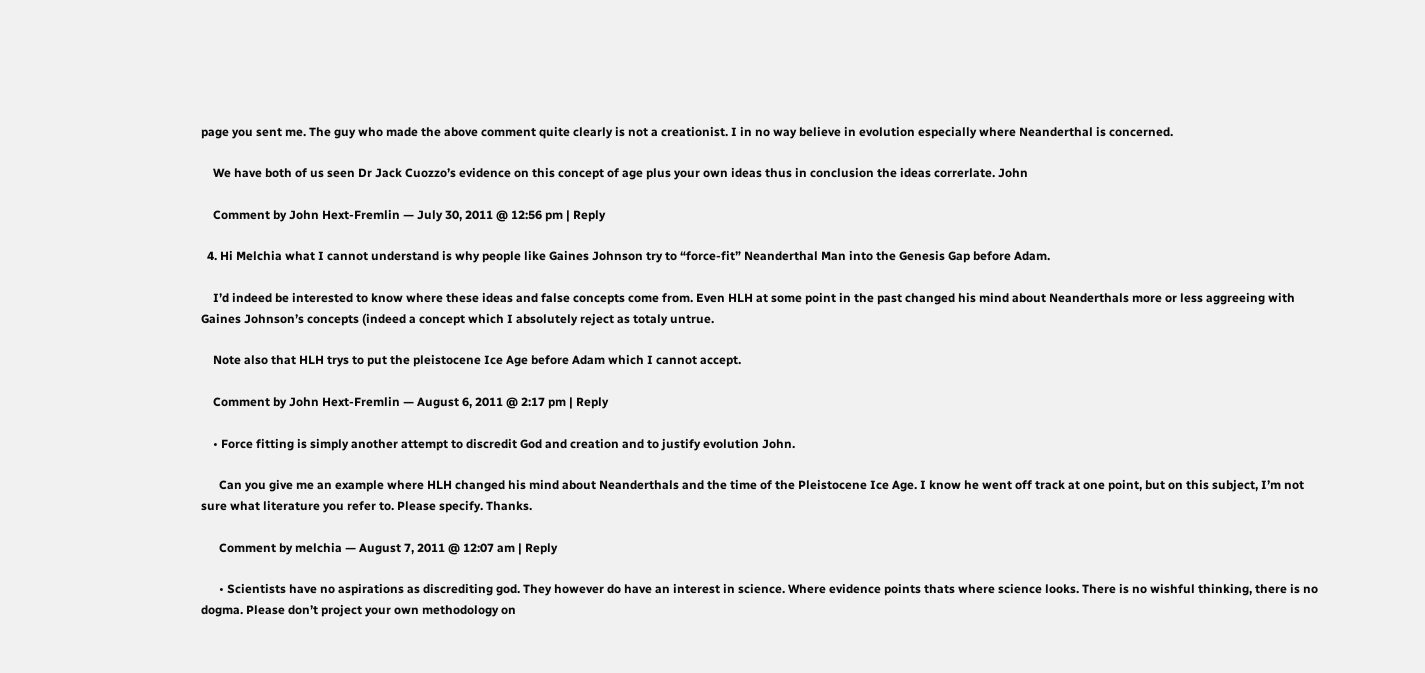page you sent me. The guy who made the above comment quite clearly is not a creationist. I in no way believe in evolution especially where Neanderthal is concerned.

    We have both of us seen Dr Jack Cuozzo’s evidence on this concept of age plus your own ideas thus in conclusion the ideas correrlate. John

    Comment by John Hext-Fremlin — July 30, 2011 @ 12:56 pm | Reply

  4. Hi Melchia what I cannot understand is why people like Gaines Johnson try to “force-fit” Neanderthal Man into the Genesis Gap before Adam.

    I’d indeed be interested to know where these ideas and false concepts come from. Even HLH at some point in the past changed his mind about Neanderthals more or less aggreeing with Gaines Johnson’s concepts (indeed a concept which I absolutely reject as totaly untrue.

    Note also that HLH trys to put the pleistocene Ice Age before Adam which I cannot accept.

    Comment by John Hext-Fremlin — August 6, 2011 @ 2:17 pm | Reply

    • Force fitting is simply another attempt to discredit God and creation and to justify evolution John.

      Can you give me an example where HLH changed his mind about Neanderthals and the time of the Pleistocene Ice Age. I know he went off track at one point, but on this subject, I’m not sure what literature you refer to. Please specify. Thanks.

      Comment by melchia — August 7, 2011 @ 12:07 am | Reply

      • Scientists have no aspirations as discrediting god. They however do have an interest in science. Where evidence points thats where science looks. There is no wishful thinking, there is no dogma. Please don’t project your own methodology on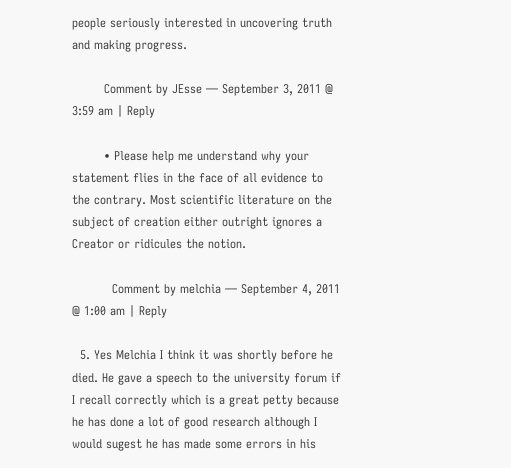people seriously interested in uncovering truth and making progress.

        Comment by JEsse — September 3, 2011 @ 3:59 am | Reply

        • Please help me understand why your statement flies in the face of all evidence to the contrary. Most scientific literature on the subject of creation either outright ignores a Creator or ridicules the notion.

          Comment by melchia — September 4, 2011 @ 1:00 am | Reply

  5. Yes Melchia I think it was shortly before he died. He gave a speech to the university forum if I recall correctly which is a great petty because he has done a lot of good research although I would sugest he has made some errors in his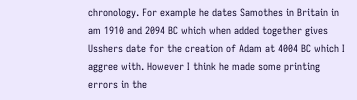chronology. For example he dates Samothes in Britain in am 1910 and 2094 BC which when added together gives Usshers date for the creation of Adam at 4004 BC which I aggree with. However I think he made some printing errors in the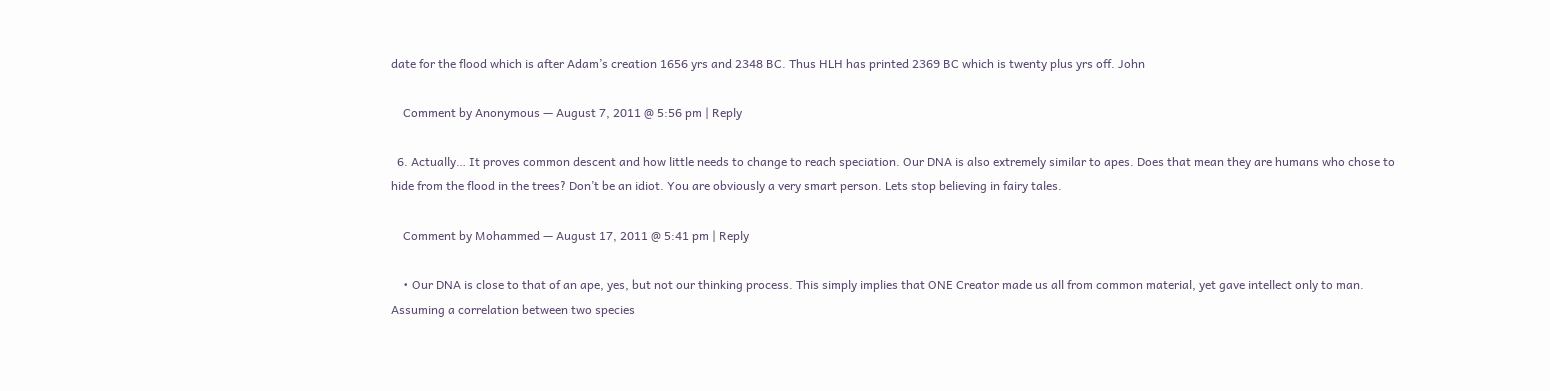date for the flood which is after Adam’s creation 1656 yrs and 2348 BC. Thus HLH has printed 2369 BC which is twenty plus yrs off. John

    Comment by Anonymous — August 7, 2011 @ 5:56 pm | Reply

  6. Actually… It proves common descent and how little needs to change to reach speciation. Our DNA is also extremely similar to apes. Does that mean they are humans who chose to hide from the flood in the trees? Don’t be an idiot. You are obviously a very smart person. Lets stop believing in fairy tales.

    Comment by Mohammed — August 17, 2011 @ 5:41 pm | Reply

    • Our DNA is close to that of an ape, yes, but not our thinking process. This simply implies that ONE Creator made us all from common material, yet gave intellect only to man. Assuming a correlation between two species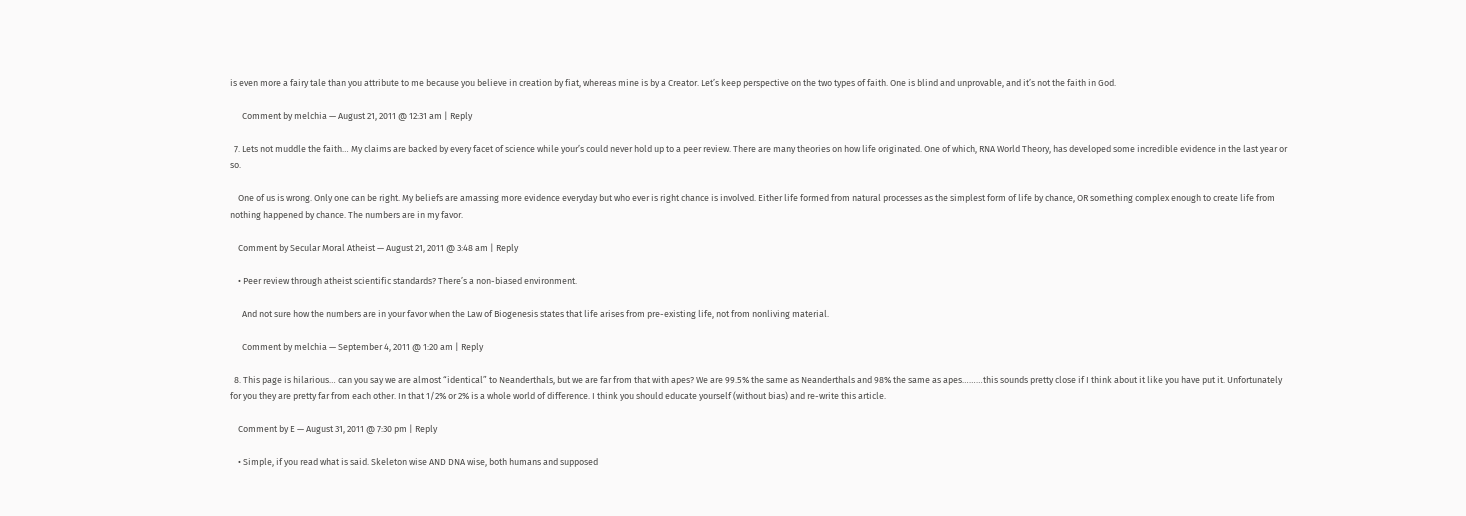is even more a fairy tale than you attribute to me because you believe in creation by fiat, whereas mine is by a Creator. Let’s keep perspective on the two types of faith. One is blind and unprovable, and it’s not the faith in God.

      Comment by melchia — August 21, 2011 @ 12:31 am | Reply

  7. Lets not muddle the faith… My claims are backed by every facet of science while your’s could never hold up to a peer review. There are many theories on how life originated. One of which, RNA World Theory, has developed some incredible evidence in the last year or so.

    One of us is wrong. Only one can be right. My beliefs are amassing more evidence everyday but who ever is right chance is involved. Either life formed from natural processes as the simplest form of life by chance, OR something complex enough to create life from nothing happened by chance. The numbers are in my favor.

    Comment by Secular Moral Atheist — August 21, 2011 @ 3:48 am | Reply

    • Peer review through atheist scientific standards? There’s a non-biased environment.

      And not sure how the numbers are in your favor when the Law of Biogenesis states that life arises from pre-existing life, not from nonliving material.

      Comment by melchia — September 4, 2011 @ 1:20 am | Reply

  8. This page is hilarious… can you say we are almost “identical” to Neanderthals, but we are far from that with apes? We are 99.5% the same as Neanderthals and 98% the same as apes………this sounds pretty close if I think about it like you have put it. Unfortunately for you they are pretty far from each other. In that 1/2% or 2% is a whole world of difference. I think you should educate yourself (without bias) and re-write this article.

    Comment by E — August 31, 2011 @ 7:30 pm | Reply

    • Simple, if you read what is said. Skeleton wise AND DNA wise, both humans and supposed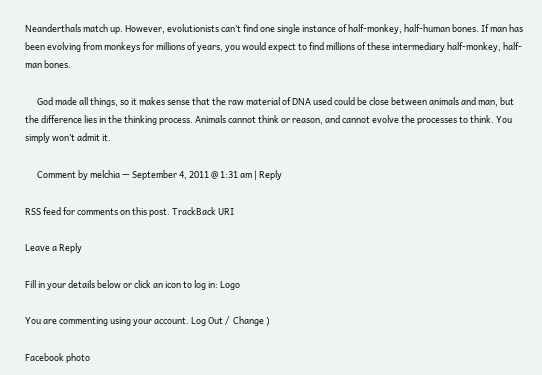Neanderthals match up. However, evolutionists can’t find one single instance of half-monkey, half-human bones. If man has been evolving from monkeys for millions of years, you would expect to find millions of these intermediary half-monkey, half-man bones.

      God made all things, so it makes sense that the raw material of DNA used could be close between animals and man, but the difference lies in the thinking process. Animals cannot think or reason, and cannot evolve the processes to think. You simply won’t admit it.

      Comment by melchia — September 4, 2011 @ 1:31 am | Reply

RSS feed for comments on this post. TrackBack URI

Leave a Reply

Fill in your details below or click an icon to log in: Logo

You are commenting using your account. Log Out /  Change )

Facebook photo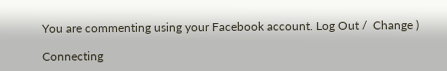You are commenting using your Facebook account. Log Out /  Change )

Connecting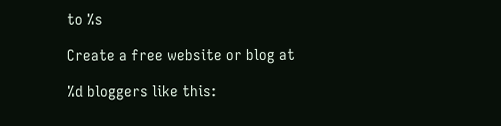to %s

Create a free website or blog at

%d bloggers like this: